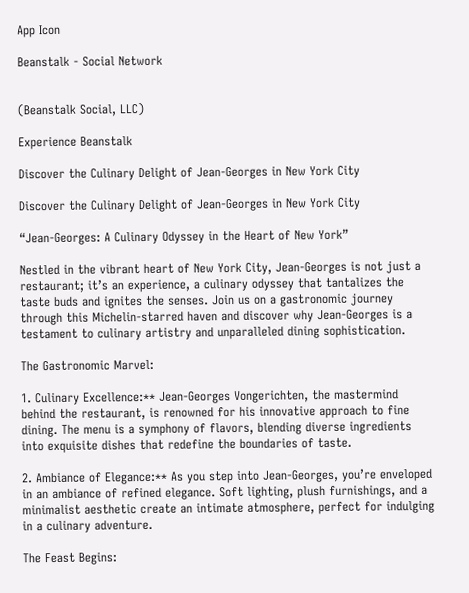App Icon

Beanstalk - Social Network


(Beanstalk Social, LLC)

Experience Beanstalk

Discover the Culinary Delight of Jean-Georges in New York City

Discover the Culinary Delight of Jean-Georges in New York City

“Jean-Georges: A Culinary Odyssey in the Heart of New York”

Nestled in the vibrant heart of New York City, Jean-Georges is not just a restaurant; it’s an experience, a culinary odyssey that tantalizes the taste buds and ignites the senses. Join us on a gastronomic journey through this Michelin-starred haven and discover why Jean-Georges is a testament to culinary artistry and unparalleled dining sophistication.

The Gastronomic Marvel:

1. Culinary Excellence:** Jean-Georges Vongerichten, the mastermind behind the restaurant, is renowned for his innovative approach to fine dining. The menu is a symphony of flavors, blending diverse ingredients into exquisite dishes that redefine the boundaries of taste.

2. Ambiance of Elegance:** As you step into Jean-Georges, you’re enveloped in an ambiance of refined elegance. Soft lighting, plush furnishings, and a minimalist aesthetic create an intimate atmosphere, perfect for indulging in a culinary adventure.

The Feast Begins: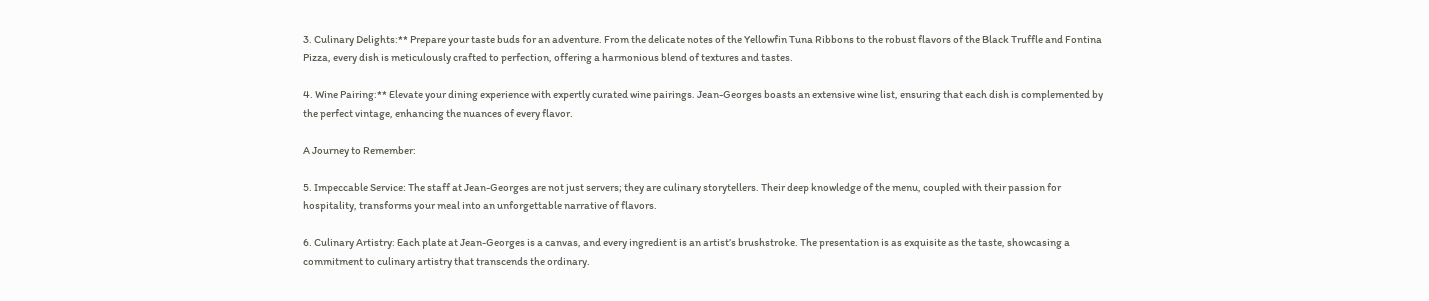3. Culinary Delights:** Prepare your taste buds for an adventure. From the delicate notes of the Yellowfin Tuna Ribbons to the robust flavors of the Black Truffle and Fontina Pizza, every dish is meticulously crafted to perfection, offering a harmonious blend of textures and tastes.

4. Wine Pairing:** Elevate your dining experience with expertly curated wine pairings. Jean-Georges boasts an extensive wine list, ensuring that each dish is complemented by the perfect vintage, enhancing the nuances of every flavor.

A Journey to Remember:

5. Impeccable Service: The staff at Jean-Georges are not just servers; they are culinary storytellers. Their deep knowledge of the menu, coupled with their passion for hospitality, transforms your meal into an unforgettable narrative of flavors.

6. Culinary Artistry: Each plate at Jean-Georges is a canvas, and every ingredient is an artist’s brushstroke. The presentation is as exquisite as the taste, showcasing a commitment to culinary artistry that transcends the ordinary.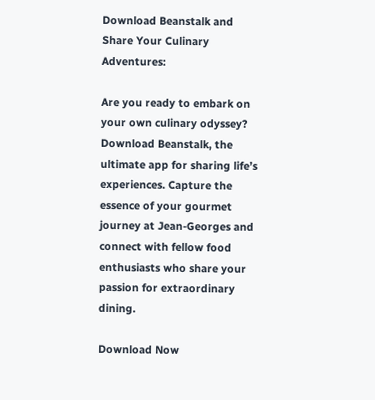Download Beanstalk and Share Your Culinary Adventures:

Are you ready to embark on your own culinary odyssey? Download Beanstalk, the ultimate app for sharing life’s experiences. Capture the essence of your gourmet journey at Jean-Georges and connect with fellow food enthusiasts who share your passion for extraordinary dining.

Download Now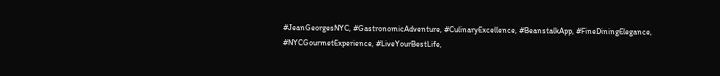#JeanGeorgesNYC, #GastronomicAdventure, #CulinaryExcellence, #BeanstalkApp, #FineDiningElegance, #NYCGourmetExperience, #LiveYourBestLife,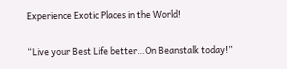Experience Exotic Places in the World!

“Live your Best Life better…On Beanstalk today!”